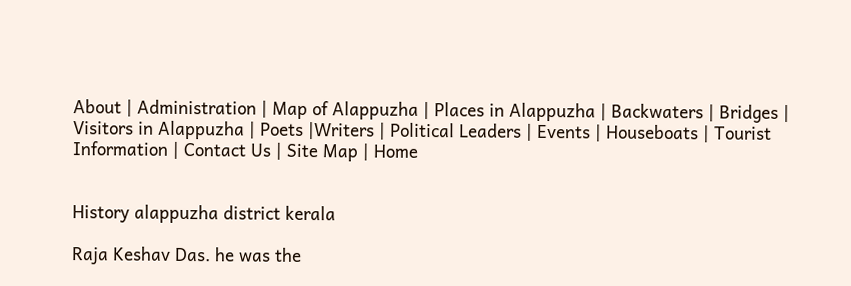About | Administration | Map of Alappuzha | Places in Alappuzha | Backwaters | Bridges | Visitors in Alappuzha | Poets |Writers | Political Leaders | Events | Houseboats | Tourist Information | Contact Us | Site Map | Home


History alappuzha district kerala

Raja Keshav Das. he was the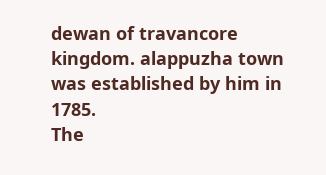dewan of travancore kingdom. alappuzha town was established by him in 1785.
The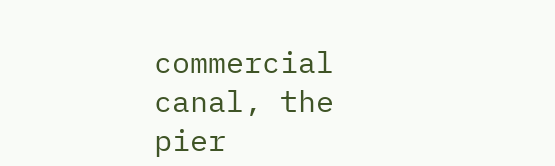commercial canal, the pier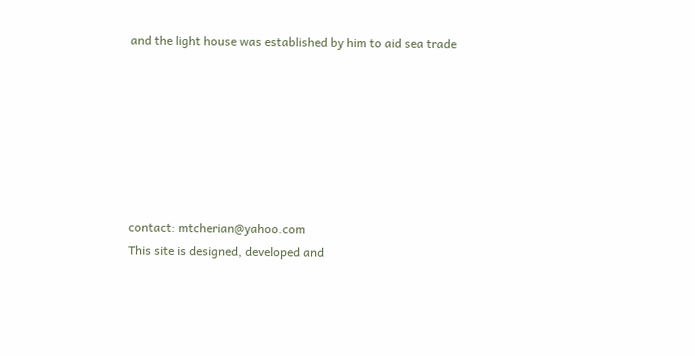and the light house was established by him to aid sea trade







contact: mtcherian@yahoo.com
This site is designed, developed and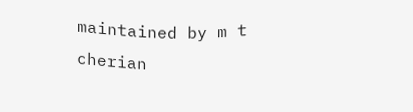maintained by m t cherian